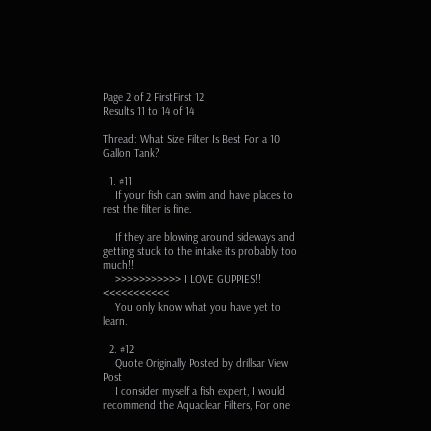Page 2 of 2 FirstFirst 12
Results 11 to 14 of 14

Thread: What Size Filter Is Best For a 10 Gallon Tank?

  1. #11
    If your fish can swim and have places to rest the filter is fine.

    If they are blowing around sideways and getting stuck to the intake its probably too much!!
    >>>>>>>>>>> I LOVE GUPPIES!! <<<<<<<<<<<
    You only know what you have yet to learn.

  2. #12
    Quote Originally Posted by drillsar View Post
    I consider myself a fish expert, I would recommend the Aquaclear Filters, For one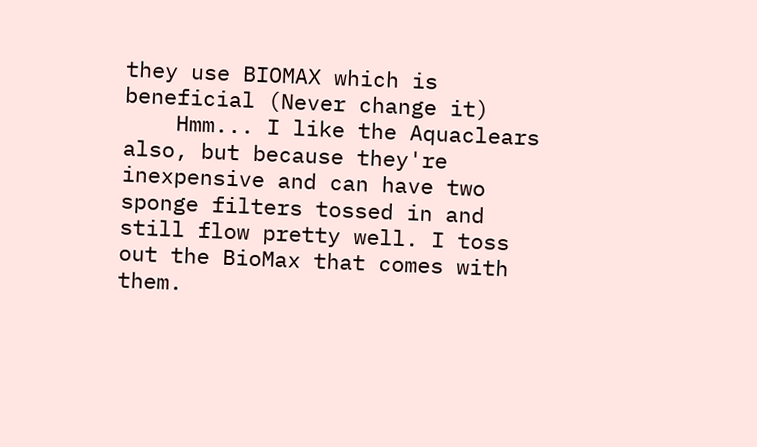they use BIOMAX which is beneficial (Never change it)
    Hmm... I like the Aquaclears also, but because they're inexpensive and can have two sponge filters tossed in and still flow pretty well. I toss out the BioMax that comes with them.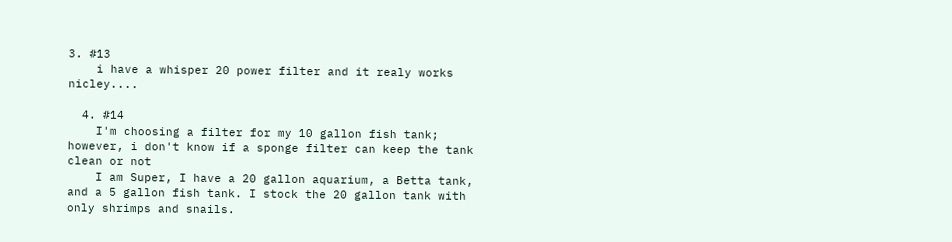3. #13
    i have a whisper 20 power filter and it realy works nicley....

  4. #14
    I'm choosing a filter for my 10 gallon fish tank; however, i don't know if a sponge filter can keep the tank clean or not
    I am Super, I have a 20 gallon aquarium, a Betta tank, and a 5 gallon fish tank. I stock the 20 gallon tank with only shrimps and snails.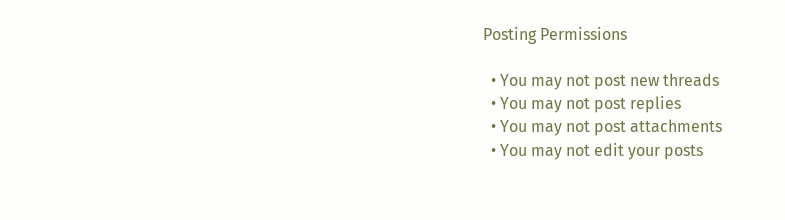Posting Permissions

  • You may not post new threads
  • You may not post replies
  • You may not post attachments
  • You may not edit your posts